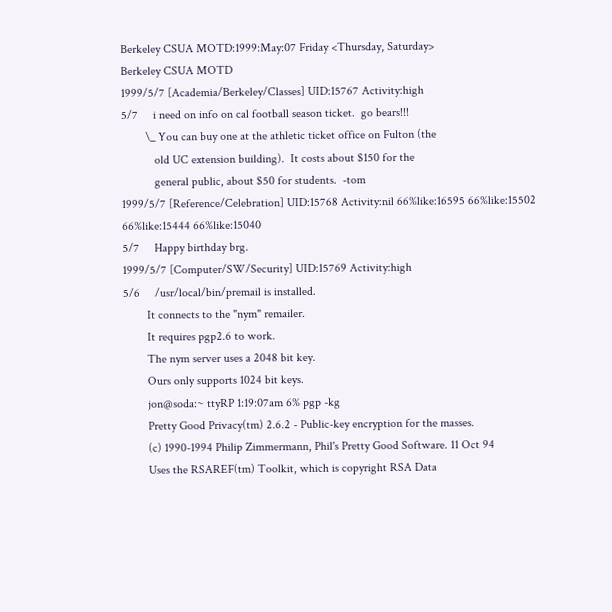Berkeley CSUA MOTD:1999:May:07 Friday <Thursday, Saturday>
Berkeley CSUA MOTD
1999/5/7 [Academia/Berkeley/Classes] UID:15767 Activity:high
5/7     i need on info on cal football season ticket.  go bears!!!
        \_ You can buy one at the athletic ticket office on Fulton (the
           old UC extension building).  It costs about $150 for the
           general public, about $50 for students.  -tom
1999/5/7 [Reference/Celebration] UID:15768 Activity:nil 66%like:16595 66%like:15502 66%like:15444 66%like:15040
5/7     Happy birthday brg.
1999/5/7 [Computer/SW/Security] UID:15769 Activity:high
5/6     /usr/local/bin/premail is installed.
        It connects to the "nym" remailer.
        It requires pgp2.6 to work.
        The nym server uses a 2048 bit key.
        Ours only supports 1024 bit keys.
        jon@soda:~ ttyRP 1:19:07am 6% pgp -kg
        Pretty Good Privacy(tm) 2.6.2 - Public-key encryption for the masses.
        (c) 1990-1994 Philip Zimmermann, Phil's Pretty Good Software. 11 Oct 94
        Uses the RSAREF(tm) Toolkit, which is copyright RSA Data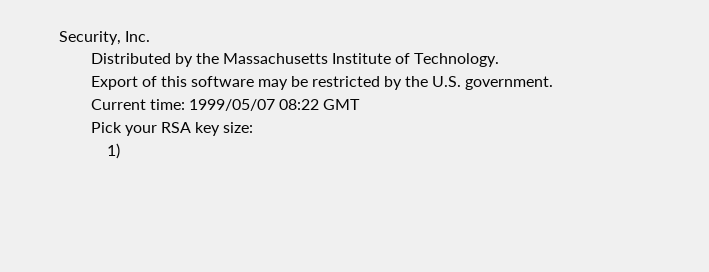Security, Inc.
        Distributed by the Massachusetts Institute of Technology.
        Export of this software may be restricted by the U.S. government.
        Current time: 1999/05/07 08:22 GMT
        Pick your RSA key size:
            1)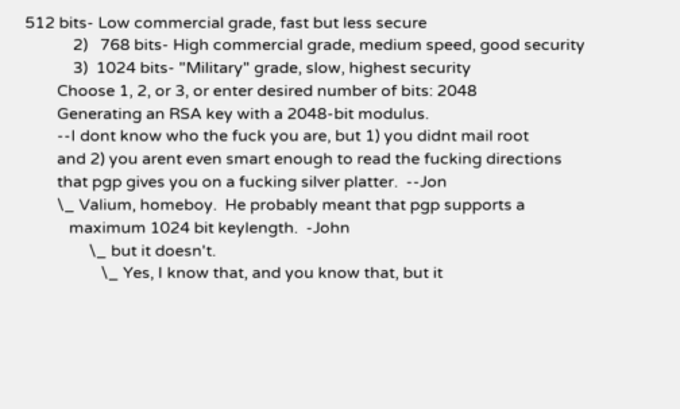512 bits- Low commercial grade, fast but less secure
            2)   768 bits- High commercial grade, medium speed, good security
            3)  1024 bits- "Military" grade, slow, highest security
        Choose 1, 2, or 3, or enter desired number of bits: 2048
        Generating an RSA key with a 2048-bit modulus.
        --I dont know who the fuck you are, but 1) you didnt mail root
        and 2) you arent even smart enough to read the fucking directions
        that pgp gives you on a fucking silver platter.  --Jon
        \_ Valium, homeboy.  He probably meant that pgp supports a
           maximum 1024 bit keylength.  -John
                \_ but it doesn't.
                   \_ Yes, I know that, and you know that, but it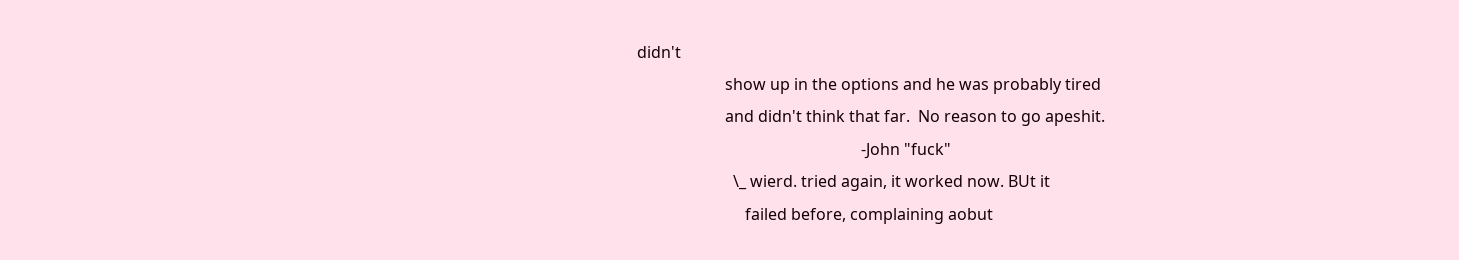didn't
                      show up in the options and he was probably tired
                      and didn't think that far.  No reason to go apeshit.
                                                        -John "fuck"
                        \_ wierd. tried again, it worked now. BUt it
                           failed before, complaining aobut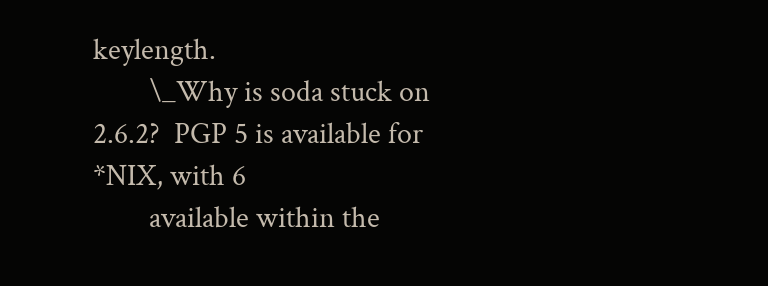keylength.
        \_Why is soda stuck on 2.6.2?  PGP 5 is available for *NIX, with 6
        available within the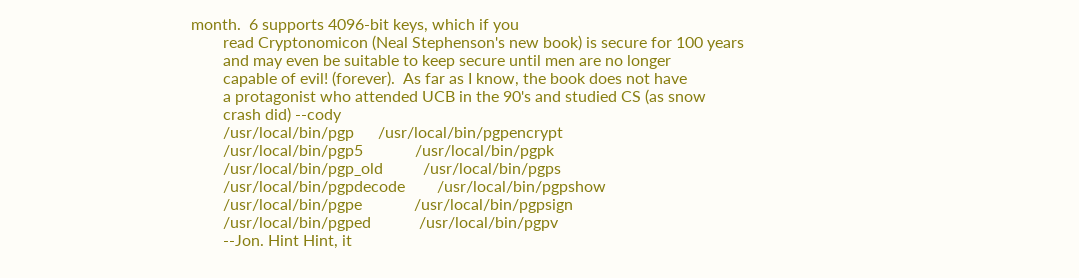month.  6 supports 4096-bit keys, which if you
        read Cryptonomicon (Neal Stephenson's new book) is secure for 100 years
        and may even be suitable to keep secure until men are no longer
        capable of evil! (forever).  As far as I know, the book does not have
        a protagonist who attended UCB in the 90's and studied CS (as snow
        crash did) --cody
        /usr/local/bin/pgp      /usr/local/bin/pgpencrypt
        /usr/local/bin/pgp5             /usr/local/bin/pgpk
        /usr/local/bin/pgp_old          /usr/local/bin/pgps
        /usr/local/bin/pgpdecode        /usr/local/bin/pgpshow
        /usr/local/bin/pgpe             /usr/local/bin/pgpsign
        /usr/local/bin/pgped            /usr/local/bin/pgpv
        --Jon. Hint Hint, it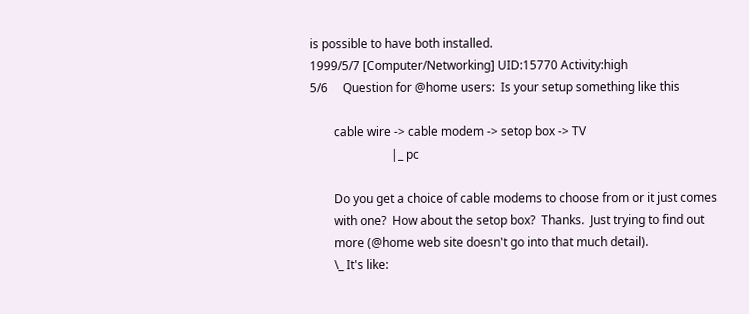is possible to have both installed.
1999/5/7 [Computer/Networking] UID:15770 Activity:high
5/6     Question for @home users:  Is your setup something like this

        cable wire -> cable modem -> setop box -> TV
                           |_ pc

        Do you get a choice of cable modems to choose from or it just comes
        with one?  How about the setop box?  Thanks.  Just trying to find out
        more (@home web site doesn't go into that much detail).
        \_ It's like: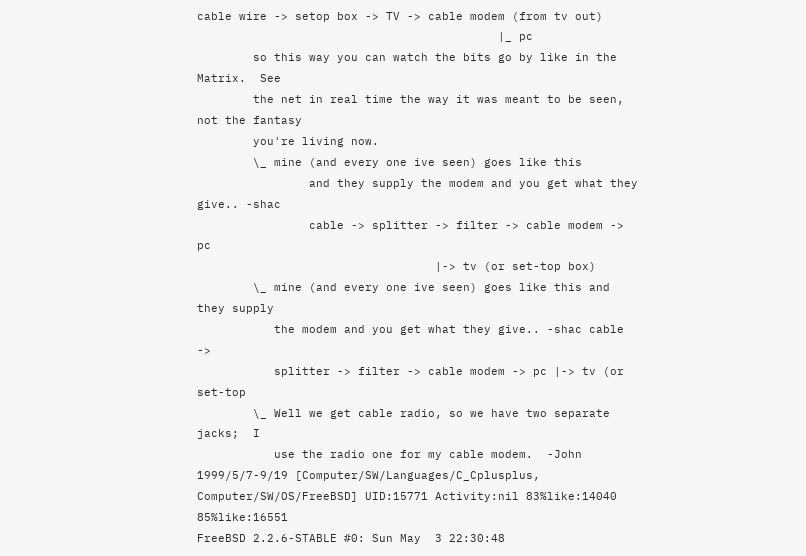cable wire -> setop box -> TV -> cable modem (from tv out)
                                           |_ pc
        so this way you can watch the bits go by like in the Matrix.  See
        the net in real time the way it was meant to be seen, not the fantasy
        you're living now.
        \_ mine (and every one ive seen) goes like this
                and they supply the modem and you get what they give.. -shac
                cable -> splitter -> filter -> cable modem -> pc
                                  |-> tv (or set-top box)
        \_ mine (and every one ive seen) goes like this and they supply
           the modem and you get what they give.. -shac cable ->
           splitter -> filter -> cable modem -> pc |-> tv (or set-top
        \_ Well we get cable radio, so we have two separate jacks;  I
           use the radio one for my cable modem.  -John
1999/5/7-9/19 [Computer/SW/Languages/C_Cplusplus, Computer/SW/OS/FreeBSD] UID:15771 Activity:nil 83%like:14040 85%like:16551
FreeBSD 2.2.6-STABLE #0: Sun May  3 22:30:48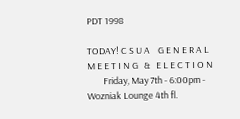PDT 1998

TODAY! C S U A    G E N E R A L    M E E T I N G   &   E L E C T I O N
        Friday, May 7th - 6:00pm - Wozniak Lounge 4th fl.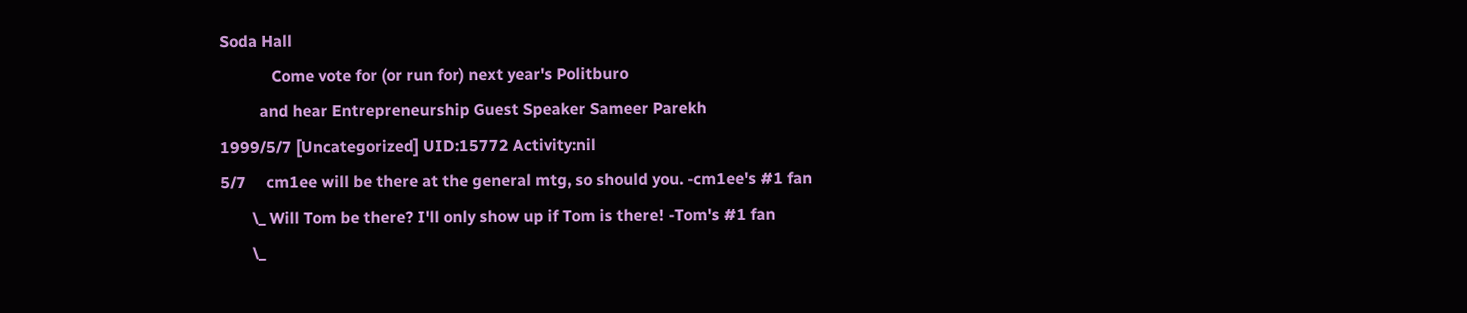Soda Hall
             Come vote for (or run for) next year's Politburo
          and hear Entrepreneurship Guest Speaker Sameer Parekh
1999/5/7 [Uncategorized] UID:15772 Activity:nil
5/7     cm1ee will be there at the general mtg, so should you. -cm1ee's #1 fan
        \_ Will Tom be there? I'll only show up if Tom is there! -Tom's #1 fan
        \_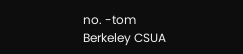no. -tom
Berkeley CSUA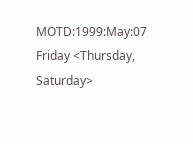MOTD:1999:May:07 Friday <Thursday, Saturday>